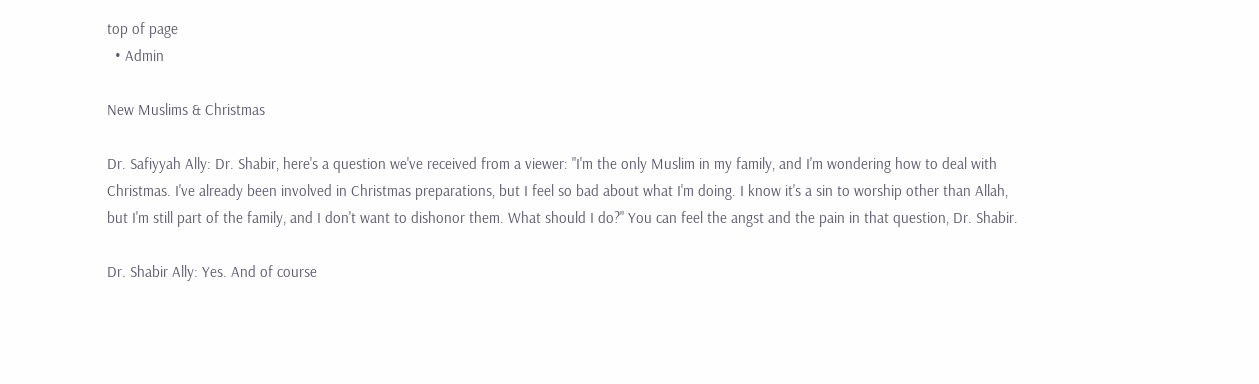top of page
  • Admin

New Muslims & Christmas

Dr. Safiyyah Ally: Dr. Shabir, here's a question we've received from a viewer: "I'm the only Muslim in my family, and I'm wondering how to deal with Christmas. I've already been involved in Christmas preparations, but I feel so bad about what I'm doing. I know it's a sin to worship other than Allah, but I'm still part of the family, and I don't want to dishonor them. What should I do?" You can feel the angst and the pain in that question, Dr. Shabir.

Dr. Shabir Ally: Yes. And of course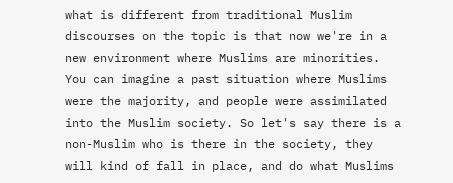what is different from traditional Muslim discourses on the topic is that now we're in a new environment where Muslims are minorities. You can imagine a past situation where Muslims were the majority, and people were assimilated into the Muslim society. So let's say there is a non-Muslim who is there in the society, they will kind of fall in place, and do what Muslims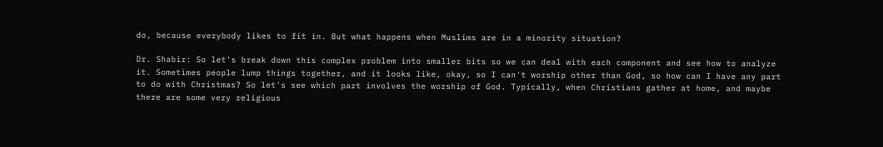do, because everybody likes to fit in. But what happens when Muslims are in a minority situation?

Dr. Shabir: So let's break down this complex problem into smaller bits so we can deal with each component and see how to analyze it. Sometimes people lump things together, and it looks like, okay, so I can't worship other than God, so how can I have any part to do with Christmas? So let's see which part involves the worship of God. Typically, when Christians gather at home, and maybe there are some very religious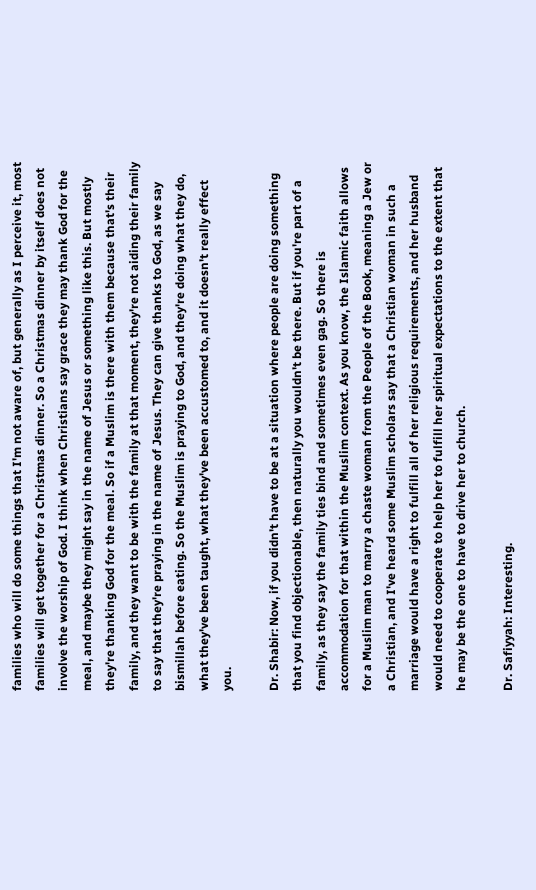families who will do some things that I'm not aware of, but generally as I perceive it, most families will get together for a Christmas dinner. So a Christmas dinner by itself does not involve the worship of God. I think when Christians say grace they may thank God for the meal, and maybe they might say in the name of Jesus or something like this. But mostly they're thanking God for the meal. So if a Muslim is there with them because that's their family, and they want to be with the family at that moment, they're not aiding their family to say that they're praying in the name of Jesus. They can give thanks to God, as we say bismillah before eating. So the Muslim is praying to God, and they're doing what they do, what they've been taught, what they've been accustomed to, and it doesn't really effect you.

Dr. Shabir: Now, if you didn't have to be at a situation where people are doing something that you find objectionable, then naturally you wouldn't be there. But if you're part of a family, as they say the family ties bind and sometimes even gag. So there is accommodation for that within the Muslim context. As you know, the Islamic faith allows for a Muslim man to marry a chaste woman from the People of the Book, meaning a Jew or a Christian, and I've heard some Muslim scholars say that a Christian woman in such a marriage would have a right to fulfill all of her religious requirements, and her husband would need to cooperate to help her to fulfill her spiritual expectations to the extent that he may be the one to have to drive her to church.

Dr. Safiyyah: Interesting.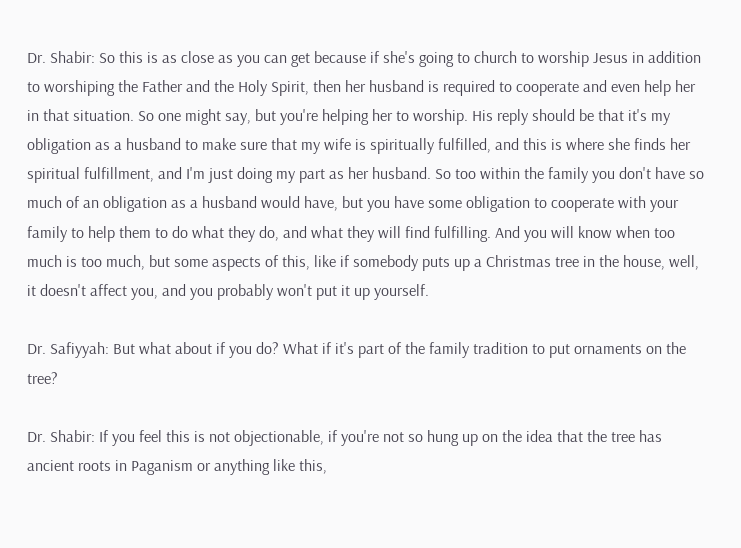Dr. Shabir: So this is as close as you can get because if she's going to church to worship Jesus in addition to worshiping the Father and the Holy Spirit, then her husband is required to cooperate and even help her in that situation. So one might say, but you're helping her to worship. His reply should be that it's my obligation as a husband to make sure that my wife is spiritually fulfilled, and this is where she finds her spiritual fulfillment, and I'm just doing my part as her husband. So too within the family you don't have so much of an obligation as a husband would have, but you have some obligation to cooperate with your family to help them to do what they do, and what they will find fulfilling. And you will know when too much is too much, but some aspects of this, like if somebody puts up a Christmas tree in the house, well, it doesn't affect you, and you probably won't put it up yourself.

Dr. Safiyyah: But what about if you do? What if it's part of the family tradition to put ornaments on the tree?

Dr. Shabir: If you feel this is not objectionable, if you're not so hung up on the idea that the tree has ancient roots in Paganism or anything like this,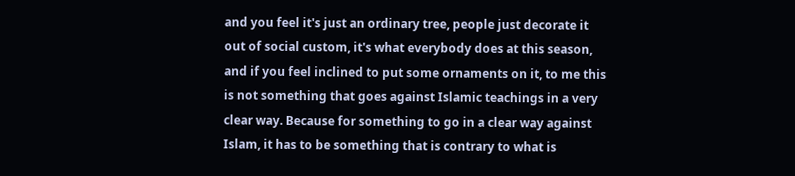and you feel it's just an ordinary tree, people just decorate it out of social custom, it's what everybody does at this season, and if you feel inclined to put some ornaments on it, to me this is not something that goes against Islamic teachings in a very clear way. Because for something to go in a clear way against Islam, it has to be something that is contrary to what is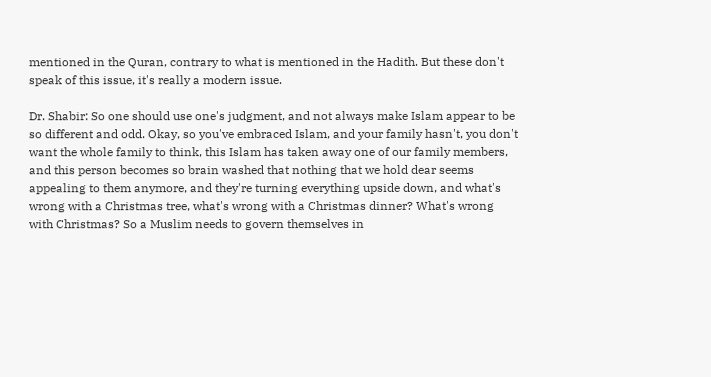mentioned in the Quran, contrary to what is mentioned in the Hadith. But these don't speak of this issue, it's really a modern issue.

Dr. Shabir: So one should use one's judgment, and not always make Islam appear to be so different and odd. Okay, so you've embraced Islam, and your family hasn't, you don't want the whole family to think, this Islam has taken away one of our family members, and this person becomes so brain washed that nothing that we hold dear seems appealing to them anymore, and they're turning everything upside down, and what's wrong with a Christmas tree, what's wrong with a Christmas dinner? What's wrong with Christmas? So a Muslim needs to govern themselves in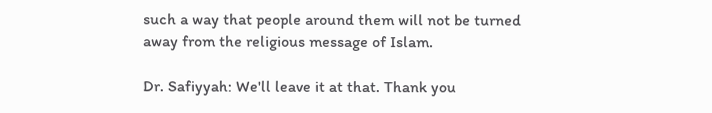such a way that people around them will not be turned away from the religious message of Islam.

Dr. Safiyyah: We'll leave it at that. Thank you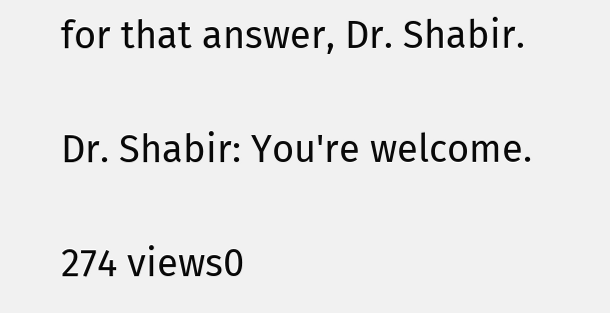for that answer, Dr. Shabir.

Dr. Shabir: You're welcome.

274 views0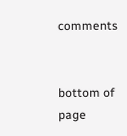comments


bottom of page